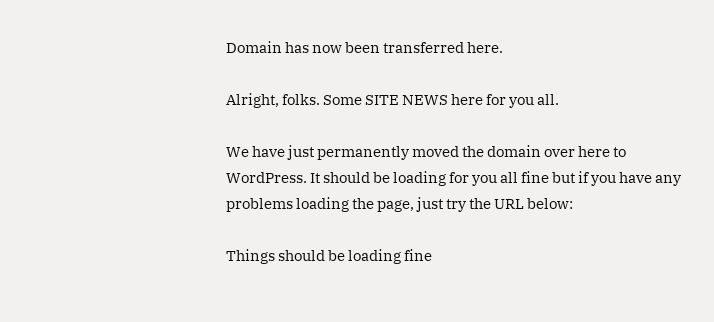Domain has now been transferred here.

Alright, folks. Some SITE NEWS here for you all.

We have just permanently moved the domain over here to WordPress. It should be loading for you all fine but if you have any problems loading the page, just try the URL below:

Things should be loading fine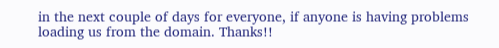in the next couple of days for everyone, if anyone is having problems loading us from the domain. Thanks!!